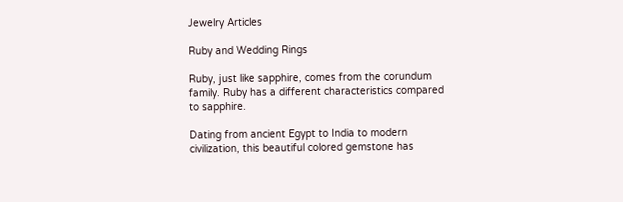Jewelry Articles

Ruby and Wedding Rings

Ruby, just like sapphire, comes from the corundum family. Ruby has a different characteristics compared to sapphire.

Dating from ancient Egypt to India to modern civilization, this beautiful colored gemstone has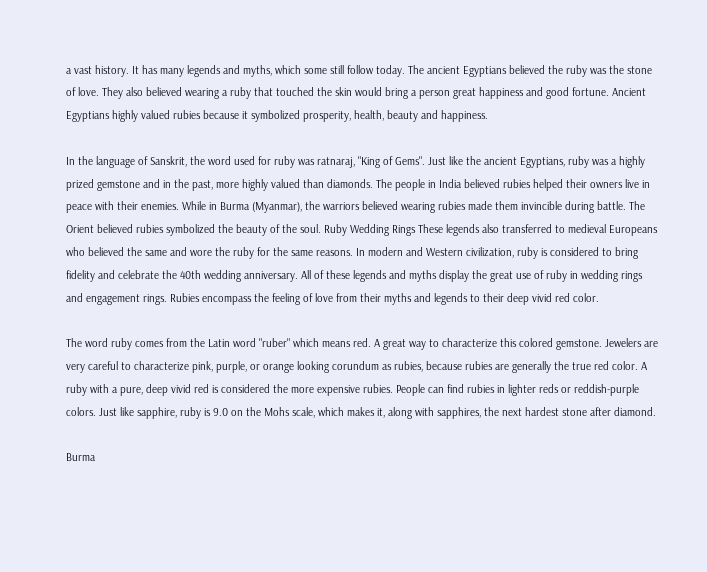a vast history. It has many legends and myths, which some still follow today. The ancient Egyptians believed the ruby was the stone of love. They also believed wearing a ruby that touched the skin would bring a person great happiness and good fortune. Ancient Egyptians highly valued rubies because it symbolized prosperity, health, beauty and happiness.

In the language of Sanskrit, the word used for ruby was ratnaraj, "King of Gems". Just like the ancient Egyptians, ruby was a highly prized gemstone and in the past, more highly valued than diamonds. The people in India believed rubies helped their owners live in peace with their enemies. While in Burma (Myanmar), the warriors believed wearing rubies made them invincible during battle. The Orient believed rubies symbolized the beauty of the soul. Ruby Wedding Rings These legends also transferred to medieval Europeans who believed the same and wore the ruby for the same reasons. In modern and Western civilization, ruby is considered to bring fidelity and celebrate the 40th wedding anniversary. All of these legends and myths display the great use of ruby in wedding rings and engagement rings. Rubies encompass the feeling of love from their myths and legends to their deep vivid red color.

The word ruby comes from the Latin word "ruber" which means red. A great way to characterize this colored gemstone. Jewelers are very careful to characterize pink, purple, or orange looking corundum as rubies, because rubies are generally the true red color. A ruby with a pure, deep vivid red is considered the more expensive rubies. People can find rubies in lighter reds or reddish-purple colors. Just like sapphire, ruby is 9.0 on the Mohs scale, which makes it, along with sapphires, the next hardest stone after diamond.

Burma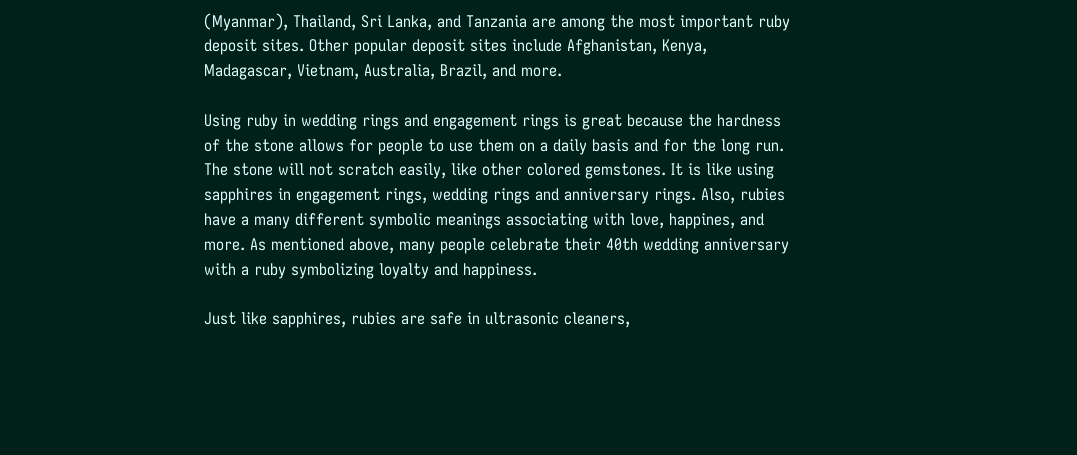(Myanmar), Thailand, Sri Lanka, and Tanzania are among the most important ruby deposit sites. Other popular deposit sites include Afghanistan, Kenya, Madagascar, Vietnam, Australia, Brazil, and more.

Using ruby in wedding rings and engagement rings is great because the hardness of the stone allows for people to use them on a daily basis and for the long run. The stone will not scratch easily, like other colored gemstones. It is like using sapphires in engagement rings, wedding rings and anniversary rings. Also, rubies have a many different symbolic meanings associating with love, happines, and more. As mentioned above, many people celebrate their 40th wedding anniversary with a ruby symbolizing loyalty and happiness.

Just like sapphires, rubies are safe in ultrasonic cleaners,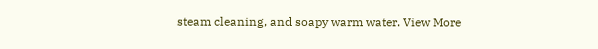steam cleaning, and soapy warm water. View More